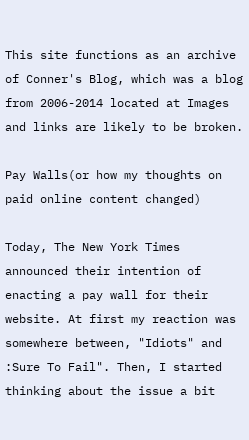This site functions as an archive of Conner's Blog, which was a blog from 2006-2014 located at Images and links are likely to be broken.

Pay Walls(or how my thoughts on paid online content changed)

Today, The New York Times announced their intention of enacting a pay wall for their website. At first my reaction was somewhere between, "Idiots" and :Sure To Fail". Then, I started thinking about the issue a bit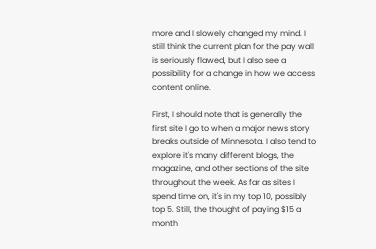more and I slowely changed my mind. I still think the current plan for the pay wall is seriously flawed, but I also see a possibility for a change in how we access content online.

First, I should note that is generally the first site I go to when a major news story breaks outside of Minnesota. I also tend to explore it's many different blogs, the magazine, and other sections of the site throughout the week. As far as sites I spend time on, it's in my top 10, possibly top 5. Still, the thought of paying $15 a month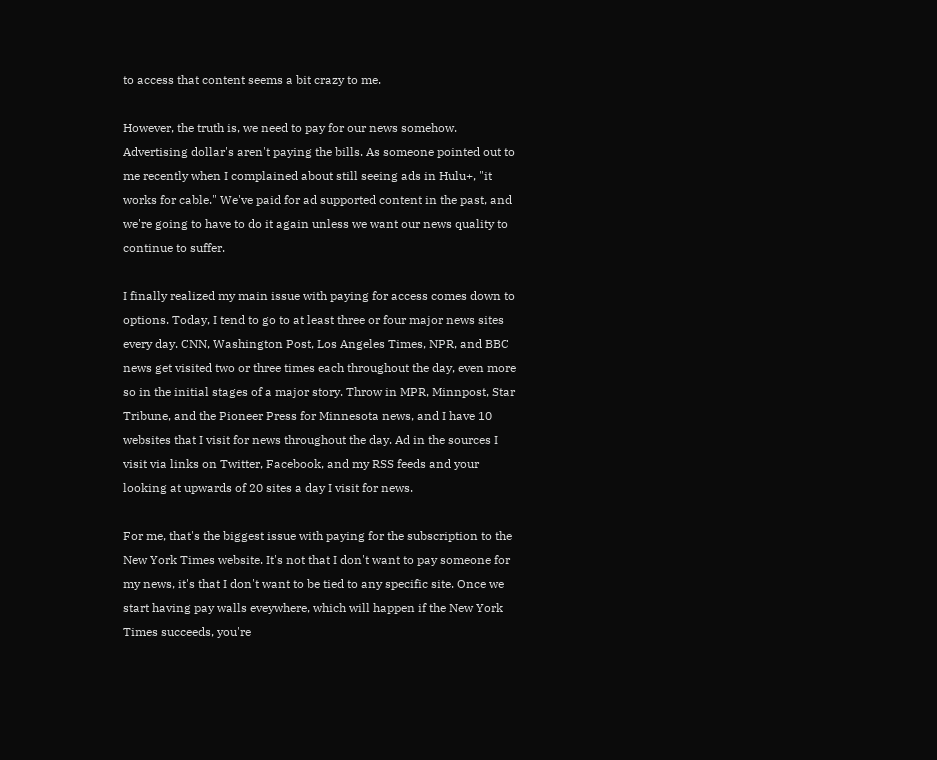to access that content seems a bit crazy to me.

However, the truth is, we need to pay for our news somehow. Advertising dollar's aren't paying the bills. As someone pointed out to me recently when I complained about still seeing ads in Hulu+, "it works for cable." We've paid for ad supported content in the past, and we're going to have to do it again unless we want our news quality to continue to suffer.

I finally realized my main issue with paying for access comes down to options. Today, I tend to go to at least three or four major news sites every day. CNN, Washington Post, Los Angeles Times, NPR, and BBC news get visited two or three times each throughout the day, even more so in the initial stages of a major story. Throw in MPR, Minnpost, Star Tribune, and the Pioneer Press for Minnesota news, and I have 10 websites that I visit for news throughout the day. Ad in the sources I visit via links on Twitter, Facebook, and my RSS feeds and your looking at upwards of 20 sites a day I visit for news.

For me, that's the biggest issue with paying for the subscription to the New York Times website. It's not that I don't want to pay someone for my news, it's that I don't want to be tied to any specific site. Once we start having pay walls eveywhere, which will happen if the New York Times succeeds, you're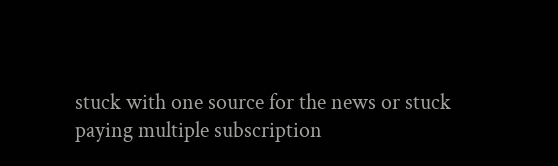stuck with one source for the news or stuck paying multiple subscription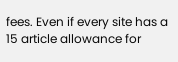fees. Even if every site has a 15 article allowance for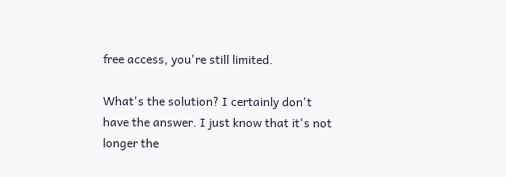free access, you're still limited.

What's the solution? I certainly don't have the answer. I just know that it's not longer the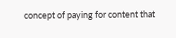concept of paying for content that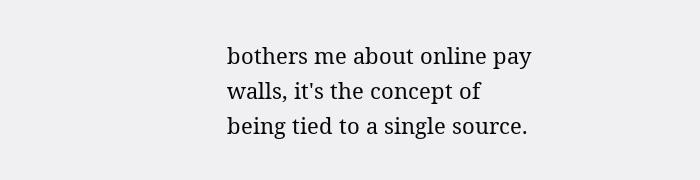bothers me about online pay walls, it's the concept of being tied to a single source.